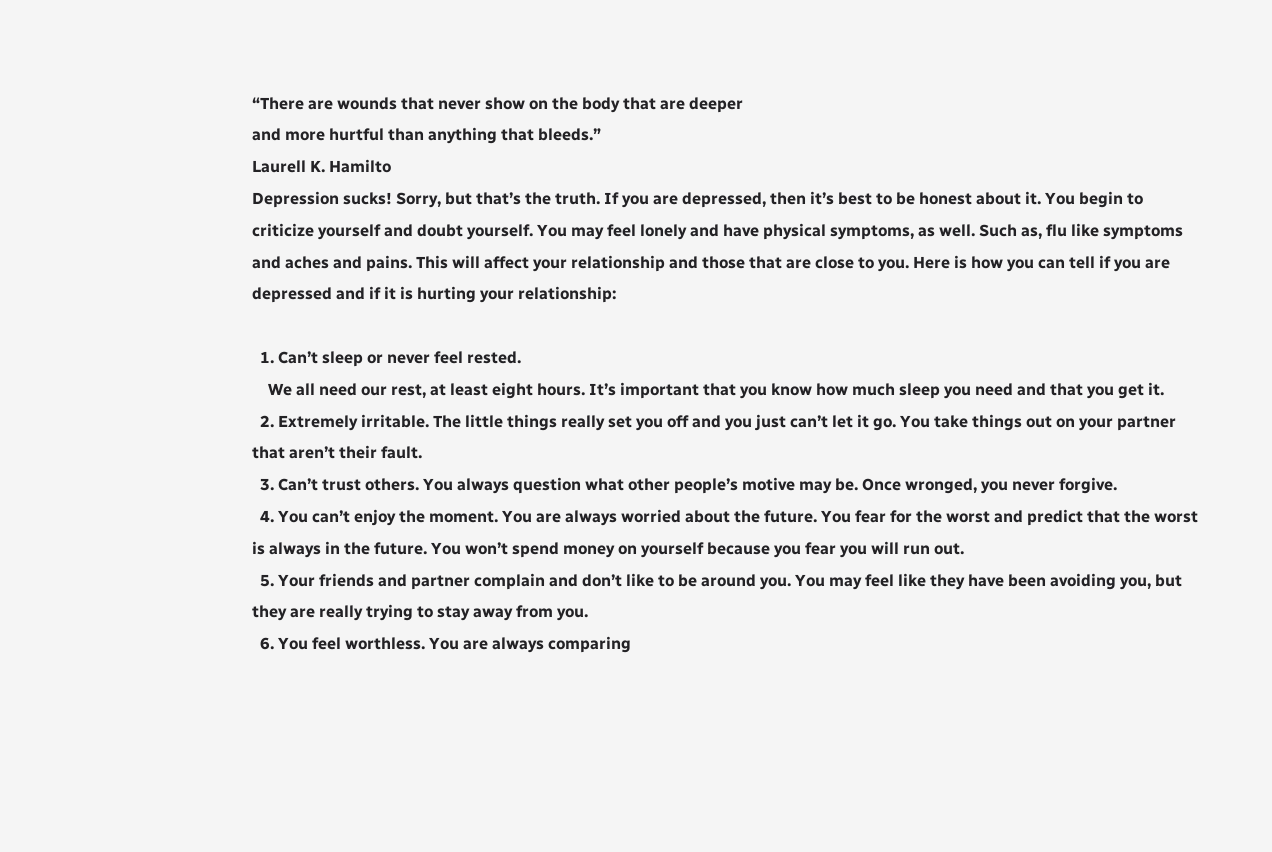“There are wounds that never show on the body that are deeper
and more hurtful than anything that bleeds.”
Laurell K. Hamilto
Depression sucks! Sorry, but that’s the truth. If you are depressed, then it’s best to be honest about it. You begin to criticize yourself and doubt yourself. You may feel lonely and have physical symptoms, as well. Such as, flu like symptoms and aches and pains. This will affect your relationship and those that are close to you. Here is how you can tell if you are depressed and if it is hurting your relationship:

  1. Can’t sleep or never feel rested.
    We all need our rest, at least eight hours. It’s important that you know how much sleep you need and that you get it.
  2. Extremely irritable. The little things really set you off and you just can’t let it go. You take things out on your partner that aren’t their fault.
  3. Can’t trust others. You always question what other people’s motive may be. Once wronged, you never forgive.
  4. You can’t enjoy the moment. You are always worried about the future. You fear for the worst and predict that the worst is always in the future. You won’t spend money on yourself because you fear you will run out.
  5. Your friends and partner complain and don’t like to be around you. You may feel like they have been avoiding you, but they are really trying to stay away from you.
  6. You feel worthless. You are always comparing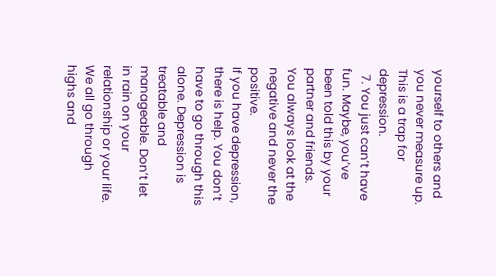yourself to others and you never measure up. This is a trap for depression.
  7. You just can’t have fun. Maybe, you’ve been told this by your partner and friends. You always look at the negative and never the positive.
If you have depression, there is help. You don’t have to go through this alone. Depression is treatable and manageable. Don’t let in rain on your relationship or your life. We all go through highs and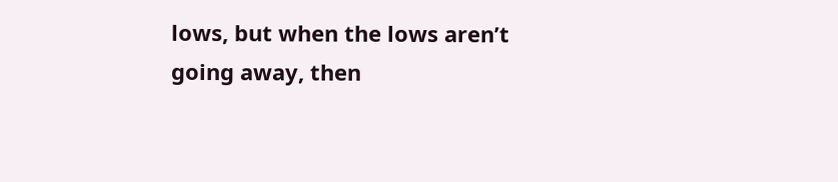lows, but when the lows aren’t going away, then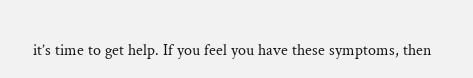it’s time to get help. If you feel you have these symptoms, then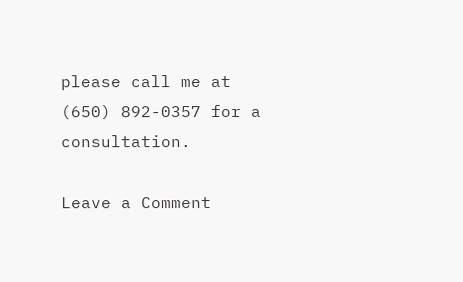please call me at (650) 892-0357 for a consultation.

Leave a Comment